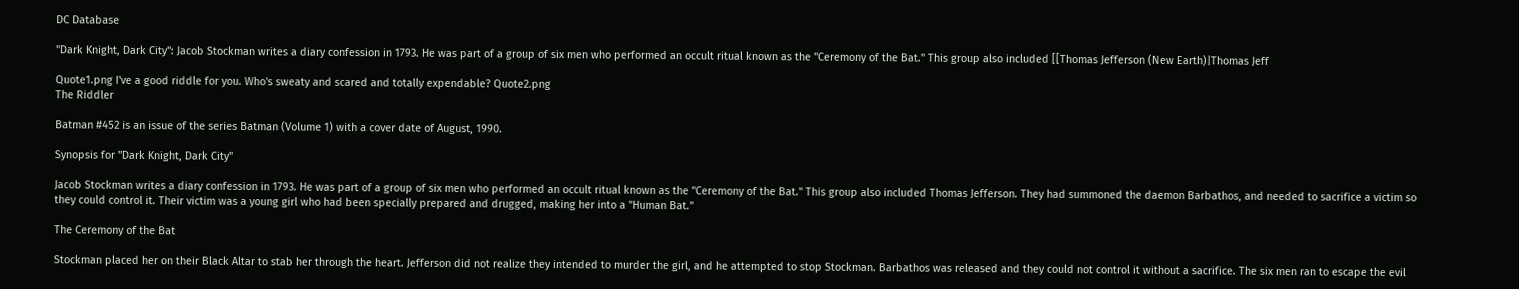DC Database

"Dark Knight, Dark City": Jacob Stockman writes a diary confession in 1793. He was part of a group of six men who performed an occult ritual known as the "Ceremony of the Bat." This group also included [[Thomas Jefferson (New Earth)|Thomas Jeff

Quote1.png I've a good riddle for you. Who's sweaty and scared and totally expendable? Quote2.png
The Riddler

Batman #452 is an issue of the series Batman (Volume 1) with a cover date of August, 1990.

Synopsis for "Dark Knight, Dark City"

Jacob Stockman writes a diary confession in 1793. He was part of a group of six men who performed an occult ritual known as the "Ceremony of the Bat." This group also included Thomas Jefferson. They had summoned the daemon Barbathos, and needed to sacrifice a victim so they could control it. Their victim was a young girl who had been specially prepared and drugged, making her into a "Human Bat."

The Ceremony of the Bat

Stockman placed her on their Black Altar to stab her through the heart. Jefferson did not realize they intended to murder the girl, and he attempted to stop Stockman. Barbathos was released and they could not control it without a sacrifice. The six men ran to escape the evil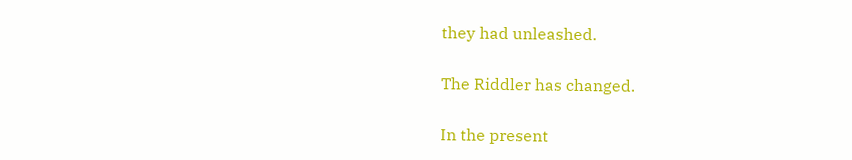they had unleashed.

The Riddler has changed.

In the present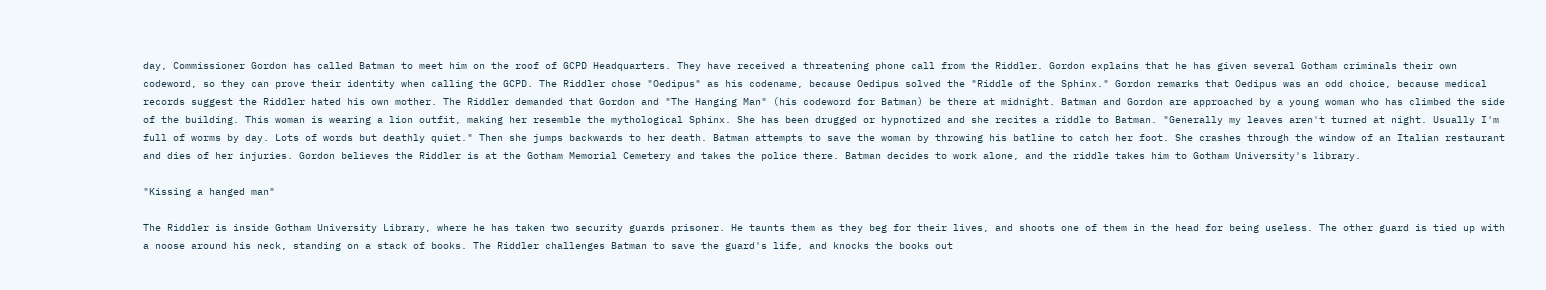day, Commissioner Gordon has called Batman to meet him on the roof of GCPD Headquarters. They have received a threatening phone call from the Riddler. Gordon explains that he has given several Gotham criminals their own codeword, so they can prove their identity when calling the GCPD. The Riddler chose "Oedipus" as his codename, because Oedipus solved the "Riddle of the Sphinx." Gordon remarks that Oedipus was an odd choice, because medical records suggest the Riddler hated his own mother. The Riddler demanded that Gordon and "The Hanging Man" (his codeword for Batman) be there at midnight. Batman and Gordon are approached by a young woman who has climbed the side of the building. This woman is wearing a lion outfit, making her resemble the mythological Sphinx. She has been drugged or hypnotized and she recites a riddle to Batman. "Generally my leaves aren't turned at night. Usually I'm full of worms by day. Lots of words but deathly quiet." Then she jumps backwards to her death. Batman attempts to save the woman by throwing his batline to catch her foot. She crashes through the window of an Italian restaurant and dies of her injuries. Gordon believes the Riddler is at the Gotham Memorial Cemetery and takes the police there. Batman decides to work alone, and the riddle takes him to Gotham University's library.

"Kissing a hanged man"

The Riddler is inside Gotham University Library, where he has taken two security guards prisoner. He taunts them as they beg for their lives, and shoots one of them in the head for being useless. The other guard is tied up with a noose around his neck, standing on a stack of books. The Riddler challenges Batman to save the guard's life, and knocks the books out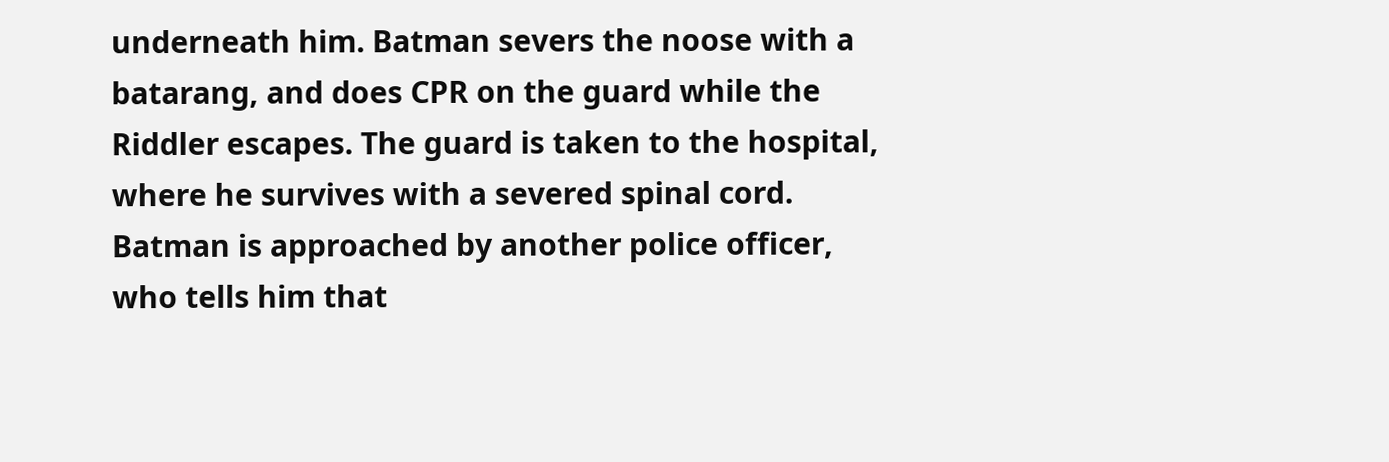underneath him. Batman severs the noose with a batarang, and does CPR on the guard while the Riddler escapes. The guard is taken to the hospital, where he survives with a severed spinal cord. Batman is approached by another police officer, who tells him that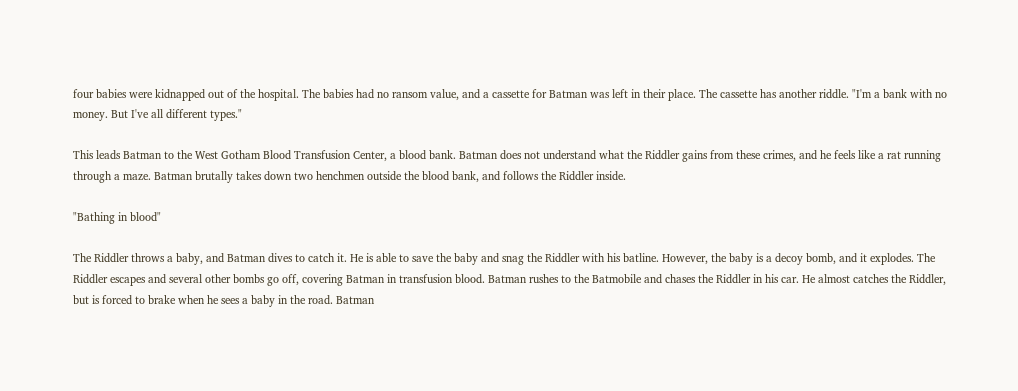four babies were kidnapped out of the hospital. The babies had no ransom value, and a cassette for Batman was left in their place. The cassette has another riddle. "I'm a bank with no money. But I've all different types."

This leads Batman to the West Gotham Blood Transfusion Center, a blood bank. Batman does not understand what the Riddler gains from these crimes, and he feels like a rat running through a maze. Batman brutally takes down two henchmen outside the blood bank, and follows the Riddler inside.

"Bathing in blood"

The Riddler throws a baby, and Batman dives to catch it. He is able to save the baby and snag the Riddler with his batline. However, the baby is a decoy bomb, and it explodes. The Riddler escapes and several other bombs go off, covering Batman in transfusion blood. Batman rushes to the Batmobile and chases the Riddler in his car. He almost catches the Riddler, but is forced to brake when he sees a baby in the road. Batman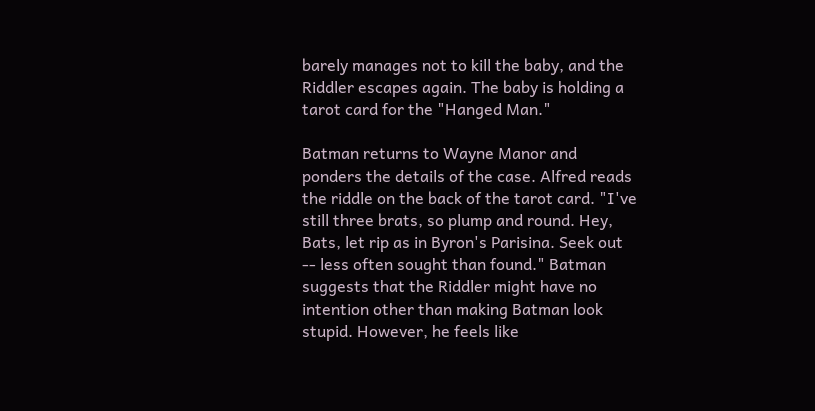barely manages not to kill the baby, and the Riddler escapes again. The baby is holding a tarot card for the "Hanged Man."

Batman returns to Wayne Manor and ponders the details of the case. Alfred reads the riddle on the back of the tarot card. "I've still three brats, so plump and round. Hey, Bats, let rip as in Byron's Parisina. Seek out -- less often sought than found." Batman suggests that the Riddler might have no intention other than making Batman look stupid. However, he feels like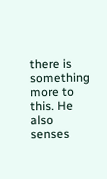there is something more to this. He also senses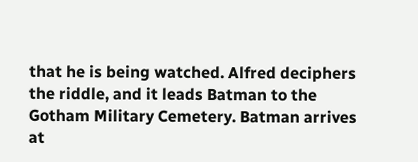that he is being watched. Alfred deciphers the riddle, and it leads Batman to the Gotham Military Cemetery. Batman arrives at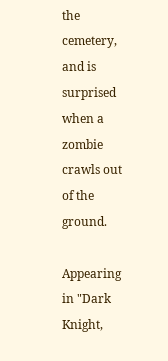the cemetery, and is surprised when a zombie crawls out of the ground.

Appearing in "Dark Knight,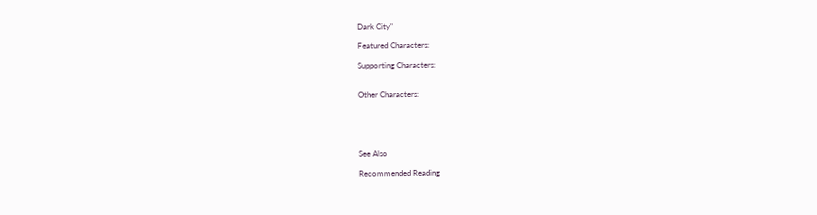Dark City"

Featured Characters:

Supporting Characters:


Other Characters:





See Also

Recommended Reading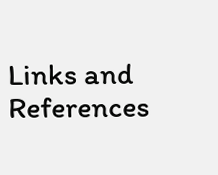Links and References